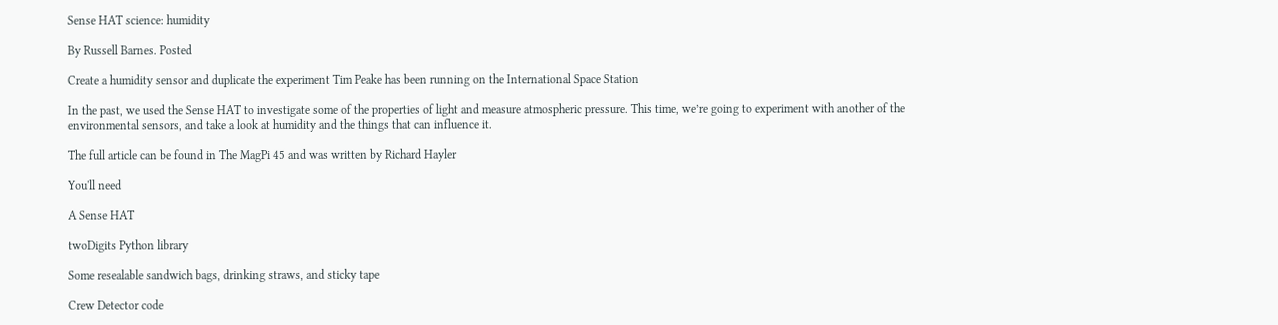Sense HAT science: humidity

By Russell Barnes. Posted

Create a humidity sensor and duplicate the experiment Tim Peake has been running on the International Space Station

In the past, we used the Sense HAT to investigate some of the properties of light and measure atmospheric pressure. This time, we’re going to experiment with another of the environmental sensors, and take a look at humidity and the things that can influence it.

The full article can be found in The MagPi 45 and was written by Richard Hayler

You'll need

A Sense HAT

twoDigits Python library

Some resealable sandwich bags, drinking straws, and sticky tape

Crew Detector code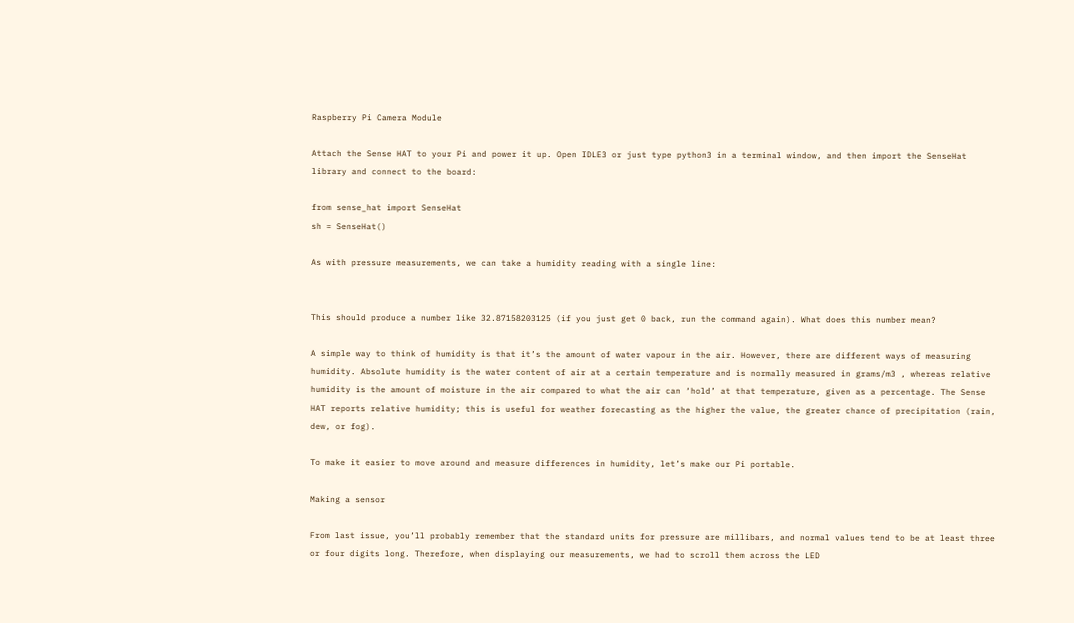Raspberry Pi Camera Module

Attach the Sense HAT to your Pi and power it up. Open IDLE3 or just type python3 in a terminal window, and then import the SenseHat library and connect to the board:

from sense_hat import SenseHat
sh = SenseHat()

As with pressure measurements, we can take a humidity reading with a single line:


This should produce a number like 32.87158203125 (if you just get 0 back, run the command again). What does this number mean?

A simple way to think of humidity is that it’s the amount of water vapour in the air. However, there are different ways of measuring humidity. Absolute humidity is the water content of air at a certain temperature and is normally measured in grams/m3 , whereas relative humidity is the amount of moisture in the air compared to what the air can ‘hold’ at that temperature, given as a percentage. The Sense HAT reports relative humidity; this is useful for weather forecasting as the higher the value, the greater chance of precipitation (rain, dew, or fog).

To make it easier to move around and measure differences in humidity, let’s make our Pi portable.

Making a sensor

From last issue, you’ll probably remember that the standard units for pressure are millibars, and normal values tend to be at least three or four digits long. Therefore, when displaying our measurements, we had to scroll them across the LED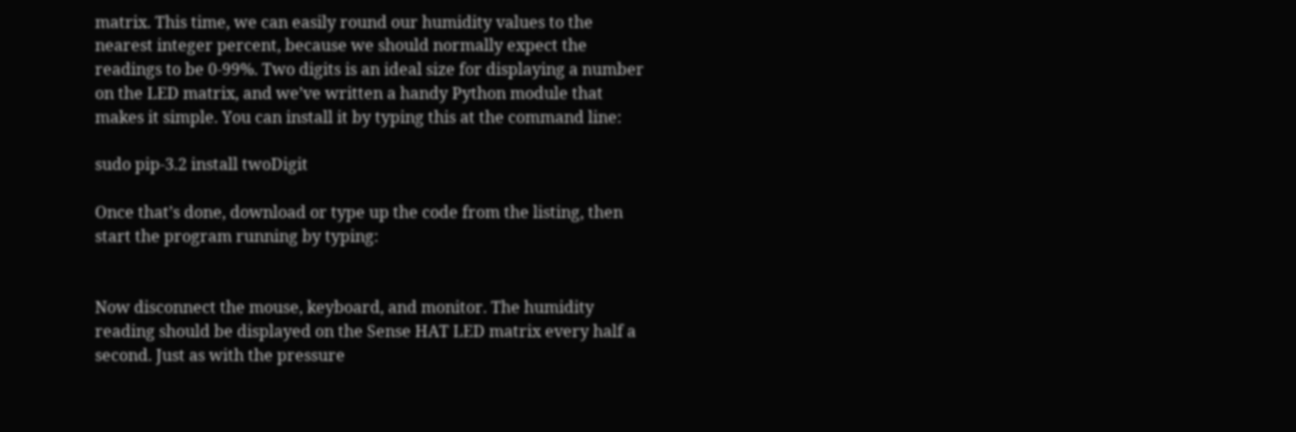matrix. This time, we can easily round our humidity values to the nearest integer percent, because we should normally expect the readings to be 0-99%. Two digits is an ideal size for displaying a number on the LED matrix, and we’ve written a handy Python module that makes it simple. You can install it by typing this at the command line:

sudo pip-3.2 install twoDigit

Once that’s done, download or type up the code from the listing, then start the program running by typing:


Now disconnect the mouse, keyboard, and monitor. The humidity reading should be displayed on the Sense HAT LED matrix every half a second. Just as with the pressure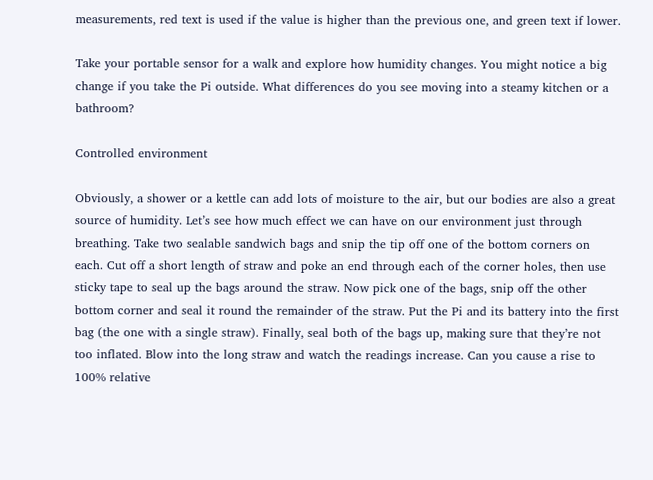measurements, red text is used if the value is higher than the previous one, and green text if lower.

Take your portable sensor for a walk and explore how humidity changes. You might notice a big change if you take the Pi outside. What differences do you see moving into a steamy kitchen or a bathroom?

Controlled environment

Obviously, a shower or a kettle can add lots of moisture to the air, but our bodies are also a great source of humidity. Let’s see how much effect we can have on our environment just through breathing. Take two sealable sandwich bags and snip the tip off one of the bottom corners on each. Cut off a short length of straw and poke an end through each of the corner holes, then use sticky tape to seal up the bags around the straw. Now pick one of the bags, snip off the other bottom corner and seal it round the remainder of the straw. Put the Pi and its battery into the first bag (the one with a single straw). Finally, seal both of the bags up, making sure that they’re not too inflated. Blow into the long straw and watch the readings increase. Can you cause a rise to 100% relative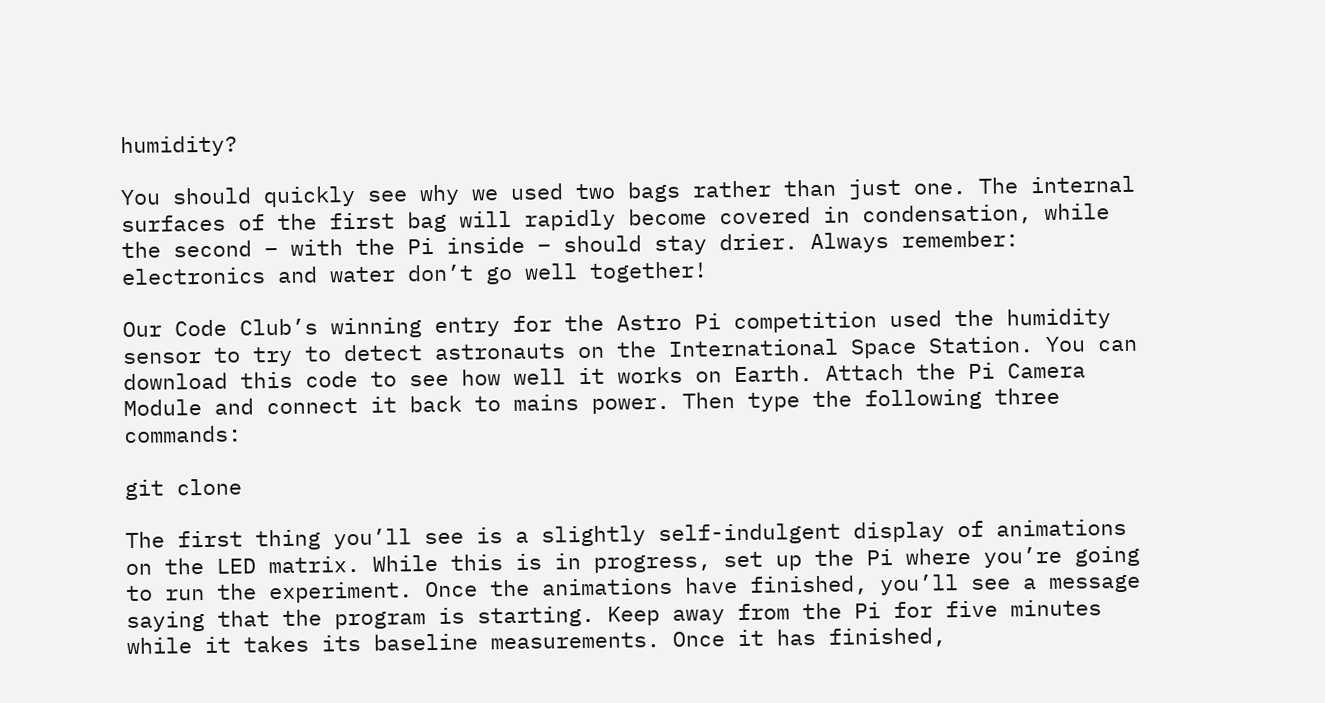humidity?

You should quickly see why we used two bags rather than just one. The internal surfaces of the first bag will rapidly become covered in condensation, while the second – with the Pi inside – should stay drier. Always remember: electronics and water don’t go well together!

Our Code Club’s winning entry for the Astro Pi competition used the humidity sensor to try to detect astronauts on the International Space Station. You can download this code to see how well it works on Earth. Attach the Pi Camera Module and connect it back to mains power. Then type the following three commands:

git clone

The first thing you’ll see is a slightly self-indulgent display of animations on the LED matrix. While this is in progress, set up the Pi where you’re going to run the experiment. Once the animations have finished, you’ll see a message saying that the program is starting. Keep away from the Pi for five minutes while it takes its baseline measurements. Once it has finished,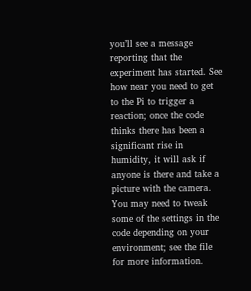you’ll see a message reporting that the experiment has started. See how near you need to get to the Pi to trigger a reaction; once the code thinks there has been a significant rise in humidity, it will ask if anyone is there and take a picture with the camera. You may need to tweak some of the settings in the code depending on your environment; see the file for more information.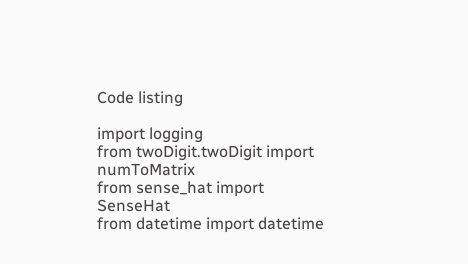Code listing

import logging
from twoDigit.twoDigit import numToMatrix
from sense_hat import SenseHat
from datetime import datetime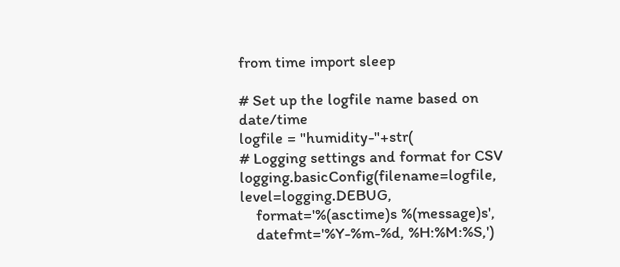from time import sleep

# Set up the logfile name based on date/time
logfile = "humidity-"+str(
# Logging settings and format for CSV
logging.basicConfig(filename=logfile, level=logging.DEBUG,
    format='%(asctime)s %(message)s',
    datefmt='%Y-%m-%d, %H:%M:%S,')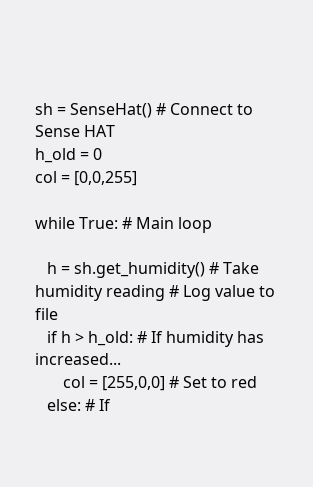sh = SenseHat() # Connect to Sense HAT
h_old = 0
col = [0,0,255]

while True: # Main loop

   h = sh.get_humidity() # Take humidity reading # Log value to file
   if h > h_old: # If humidity has increased...
       col = [255,0,0] # Set to red
   else: # If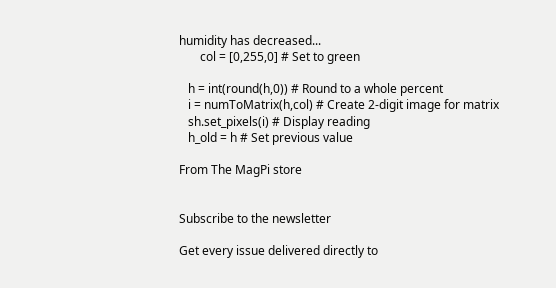humidity has decreased...
       col = [0,255,0] # Set to green

   h = int(round(h,0)) # Round to a whole percent
   i = numToMatrix(h,col) # Create 2-digit image for matrix
   sh.set_pixels(i) # Display reading
   h_old = h # Set previous value

From The MagPi store


Subscribe to the newsletter

Get every issue delivered directly to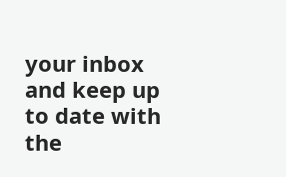your inbox and keep up to date with the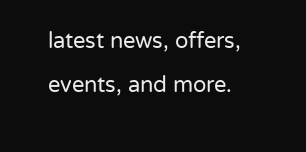latest news, offers, events, and more.